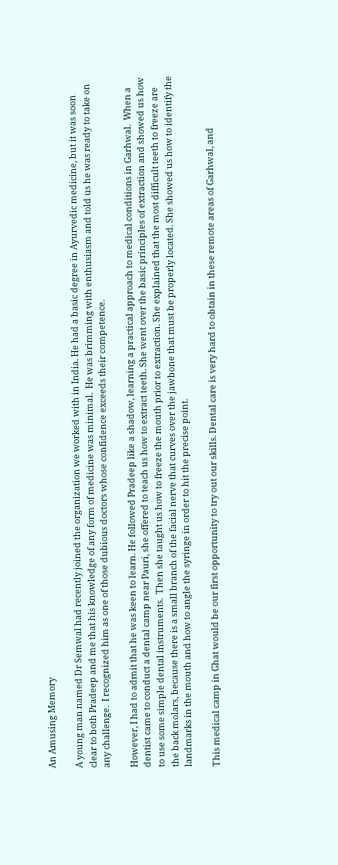An Amusing Memory

A young man named Dr Semwal had recently joined the organization we worked with in India. He had a basic degree in Ayurvedic medicine, but it was soon clear to both Pradeep and me that his knowledge of any form of medicine was minimal.  He was brimming with enthusiasm and told us he was ready to take on any challenge.  I recognized him as one of those dubious doctors whose confidence exceeds their competence.

However, I had to admit that he was keen to learn. He followed Pradeep like a shadow, learning a practical approach to medical conditions in Garhwal.  When a dentist came to conduct a dental camp near Pauri, she offered to teach us how to extract teeth. She went over the basic principles of extraction and showed us how to use some simple dental instruments.  Then she taught us how to freeze the mouth prior to extraction. She explained that the most difficult teeth to freeze are the back molars, because there is a small branch of the facial nerve that curves over the jawbone that must be properly located. She showed us how to identify the landmarks in the mouth and how to angle the syringe in order to hit the precise point.

This medical camp in Ghat would be our first opportunity to try out our skills. Dental care is very hard to obtain in these remote areas of Garhwal, and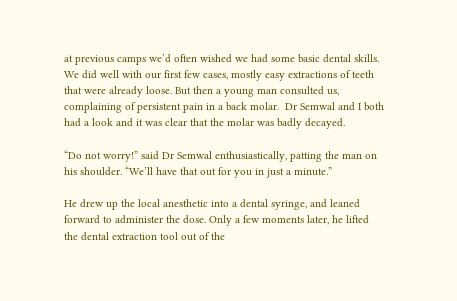at previous camps we’d often wished we had some basic dental skills.  We did well with our first few cases, mostly easy extractions of teeth that were already loose. But then a young man consulted us, complaining of persistent pain in a back molar.  Dr Semwal and I both had a look and it was clear that the molar was badly decayed.

“Do not worry!” said Dr Semwal enthusiastically, patting the man on his shoulder. “We’ll have that out for you in just a minute.”

He drew up the local anesthetic into a dental syringe, and leaned forward to administer the dose. Only a few moments later, he lifted the dental extraction tool out of the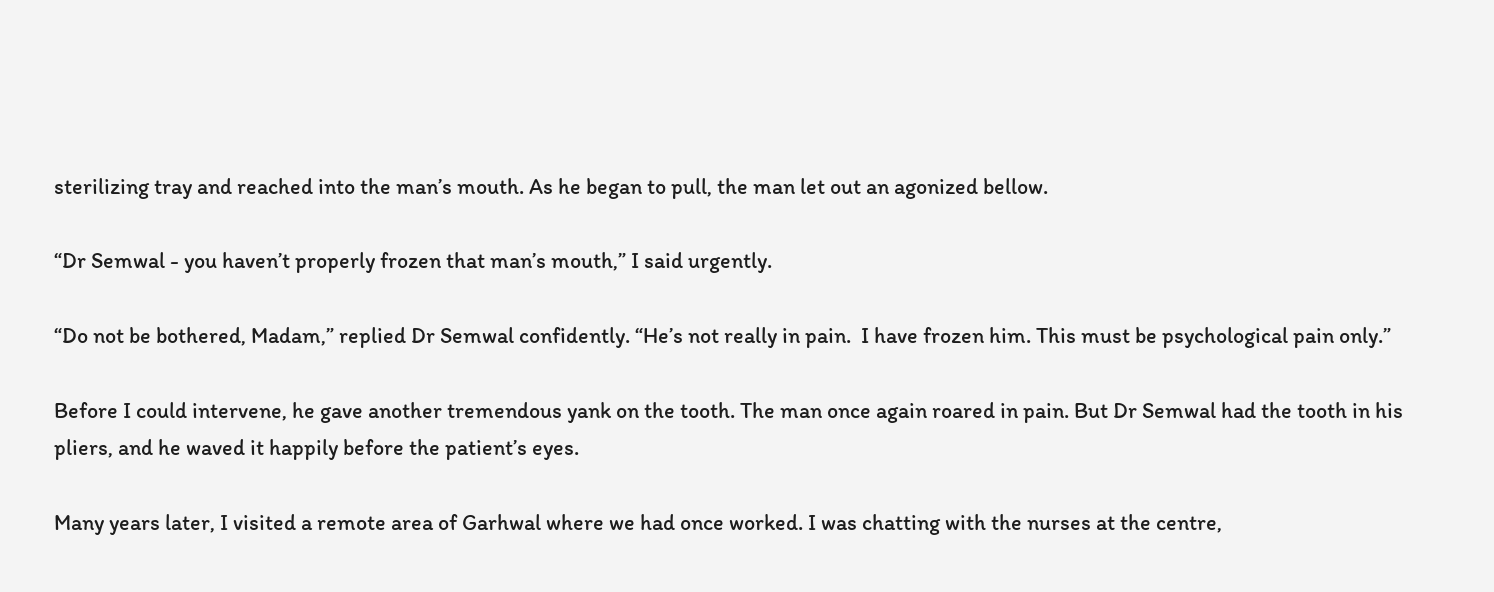sterilizing tray and reached into the man’s mouth. As he began to pull, the man let out an agonized bellow.

“Dr Semwal - you haven’t properly frozen that man’s mouth,” I said urgently.

“Do not be bothered, Madam,” replied Dr Semwal confidently. “He’s not really in pain.  I have frozen him. This must be psychological pain only.”

Before I could intervene, he gave another tremendous yank on the tooth. The man once again roared in pain. But Dr Semwal had the tooth in his pliers, and he waved it happily before the patient’s eyes.

Many years later, I visited a remote area of Garhwal where we had once worked. I was chatting with the nurses at the centre,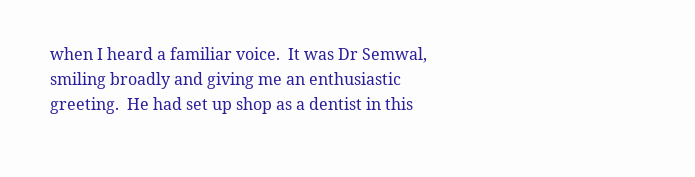when I heard a familiar voice.  It was Dr Semwal, smiling broadly and giving me an enthusiastic greeting.  He had set up shop as a dentist in this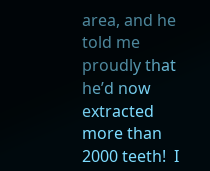area, and he told me proudly that he’d now extracted more than 2000 teeth!  I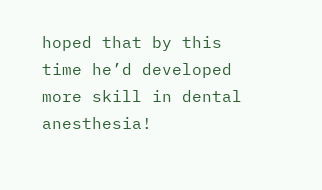hoped that by this time he’d developed more skill in dental anesthesia!